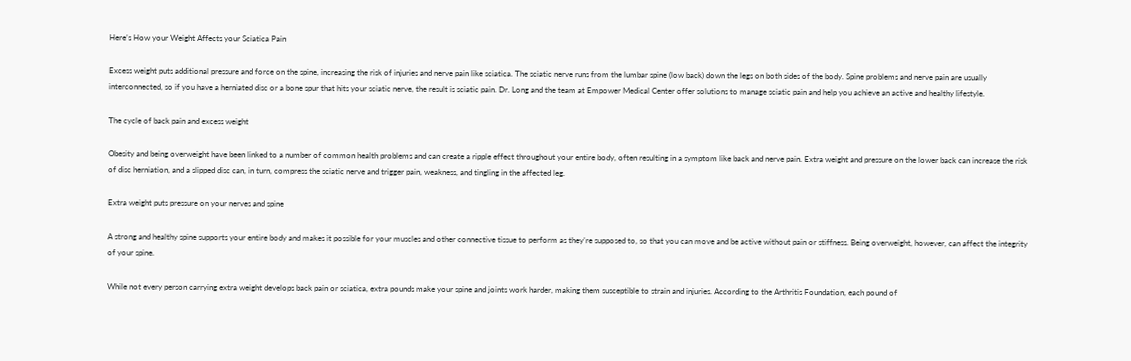Here’s How your Weight Affects your Sciatica Pain

Excess weight puts additional pressure and force on the spine, increasing the risk of injuries and nerve pain like sciatica. The sciatic nerve runs from the lumbar spine (low back) down the legs on both sides of the body. Spine problems and nerve pain are usually interconnected, so if you have a herniated disc or a bone spur that hits your sciatic nerve, the result is sciatic pain. Dr. Long and the team at Empower Medical Center offer solutions to manage sciatic pain and help you achieve an active and healthy lifestyle.

The cycle of back pain and excess weight

Obesity and being overweight have been linked to a number of common health problems and can create a ripple effect throughout your entire body, often resulting in a symptom like back and nerve pain. Extra weight and pressure on the lower back can increase the risk of disc herniation, and a slipped disc can, in turn, compress the sciatic nerve and trigger pain, weakness, and tingling in the affected leg.

Extra weight puts pressure on your nerves and spine

A strong and healthy spine supports your entire body and makes it possible for your muscles and other connective tissue to perform as they’re supposed to, so that you can move and be active without pain or stiffness. Being overweight, however, can affect the integrity of your spine.

While not every person carrying extra weight develops back pain or sciatica, extra pounds make your spine and joints work harder, making them susceptible to strain and injuries. According to the Arthritis Foundation, each pound of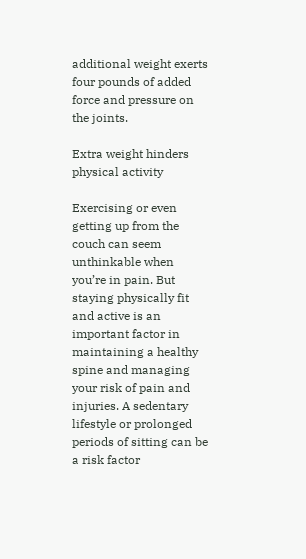additional weight exerts four pounds of added force and pressure on the joints.

Extra weight hinders physical activity

Exercising or even getting up from the couch can seem unthinkable when you’re in pain. But staying physically fit and active is an important factor in maintaining a healthy spine and managing your risk of pain and injuries. A sedentary lifestyle or prolonged periods of sitting can be a risk factor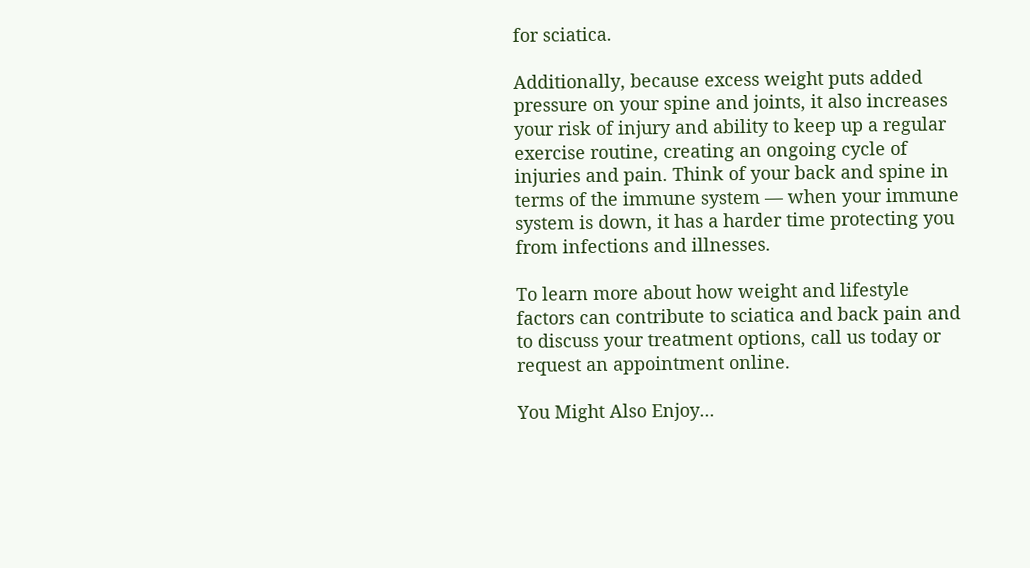for sciatica.

Additionally, because excess weight puts added pressure on your spine and joints, it also increases your risk of injury and ability to keep up a regular exercise routine, creating an ongoing cycle of injuries and pain. Think of your back and spine in terms of the immune system — when your immune system is down, it has a harder time protecting you from infections and illnesses.

To learn more about how weight and lifestyle factors can contribute to sciatica and back pain and to discuss your treatment options, call us today or request an appointment online.

You Might Also Enjoy...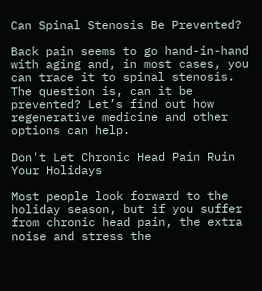Can Spinal Stenosis Be Prevented?

Back pain seems to go hand-in-hand with aging and, in most cases, you can trace it to spinal stenosis. The question is, can it be prevented? Let’s find out how regenerative medicine and other options can help.

Don't Let Chronic Head Pain Ruin Your Holidays

Most people look forward to the holiday season, but if you suffer from chronic head pain, the extra noise and stress the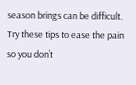season brings can be difficult. Try these tips to ease the pain so you don’t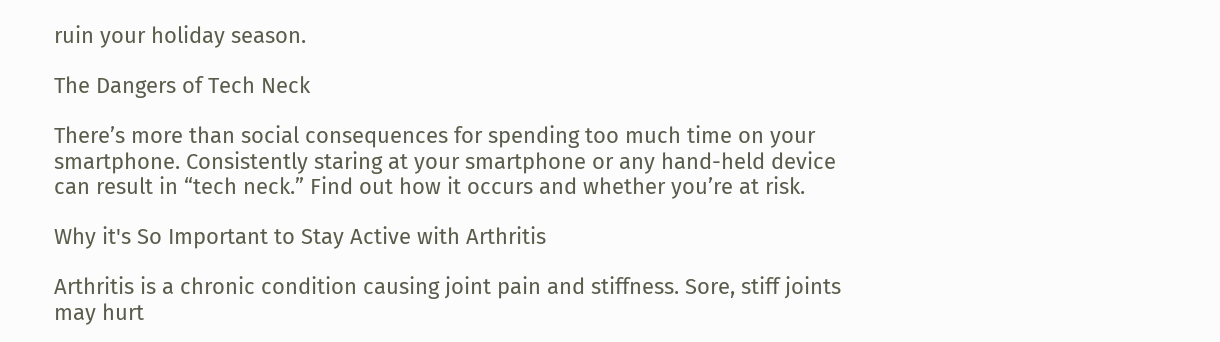ruin your holiday season.

The Dangers of Tech Neck

There’s more than social consequences for spending too much time on your smartphone. Consistently staring at your smartphone or any hand-held device can result in “tech neck.” Find out how it occurs and whether you’re at risk.

Why it's So Important to Stay Active with Arthritis

Arthritis is a chronic condition causing joint pain and stiffness. Sore, stiff joints may hurt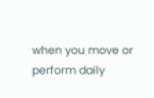when you move or perform daily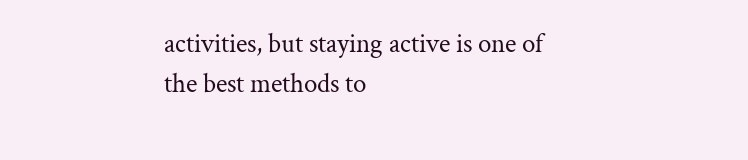activities, but staying active is one of the best methods to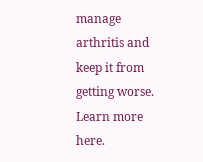manage arthritis and keep it from getting worse. Learn more here.